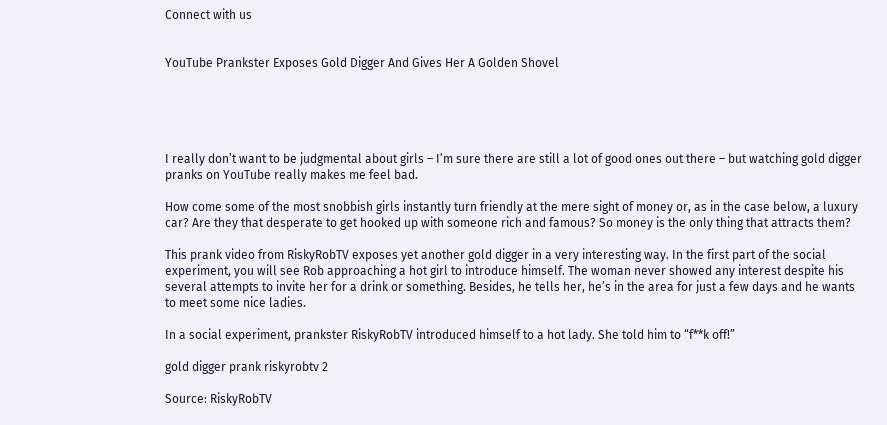Connect with us


YouTube Prankster Exposes Gold Digger And Gives Her A Golden Shovel





I really don’t want to be judgmental about girls – I’m sure there are still a lot of good ones out there – but watching gold digger pranks on YouTube really makes me feel bad.

How come some of the most snobbish girls instantly turn friendly at the mere sight of money or, as in the case below, a luxury car? Are they that desperate to get hooked up with someone rich and famous? So money is the only thing that attracts them?

This prank video from RiskyRobTV exposes yet another gold digger in a very interesting way. In the first part of the social experiment, you will see Rob approaching a hot girl to introduce himself. The woman never showed any interest despite his several attempts to invite her for a drink or something. Besides, he tells her, he’s in the area for just a few days and he wants to meet some nice ladies.

In a social experiment, prankster RiskyRobTV introduced himself to a hot lady. She told him to “f**k off!”

gold digger prank riskyrobtv 2

Source: RiskyRobTV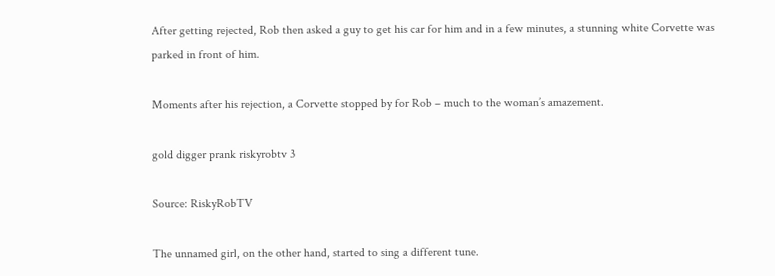After getting rejected, Rob then asked a guy to get his car for him and in a few minutes, a stunning white Corvette was parked in front of him.

Moments after his rejection, a Corvette stopped by for Rob – much to the woman’s amazement.

gold digger prank riskyrobtv 3

Source: RiskyRobTV

The unnamed girl, on the other hand, started to sing a different tune.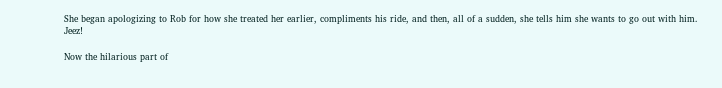She began apologizing to Rob for how she treated her earlier, compliments his ride, and then, all of a sudden, she tells him she wants to go out with him. Jeez!

Now the hilarious part of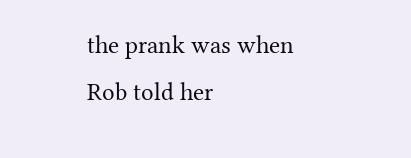the prank was when Rob told her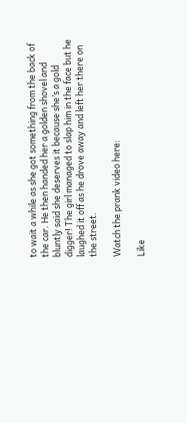to wait a while as she got something from the back of the car. He then handed her a golden shovel and bluntly said she deserves it because she’s a gold digger! The girl managed to slap him in the face but he laughed it off as he drove away and left her there on the street.

Watch the prank video here:

Like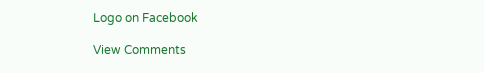Logo on Facebook

View Comments